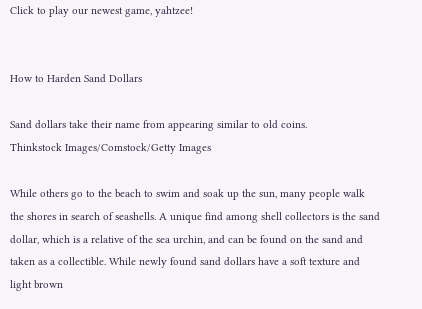Click to play our newest game, yahtzee!


How to Harden Sand Dollars

Sand dollars take their name from appearing similar to old coins.
Thinkstock Images/Comstock/Getty Images

While others go to the beach to swim and soak up the sun, many people walk the shores in search of seashells. A unique find among shell collectors is the sand dollar, which is a relative of the sea urchin, and can be found on the sand and taken as a collectible. While newly found sand dollars have a soft texture and light brown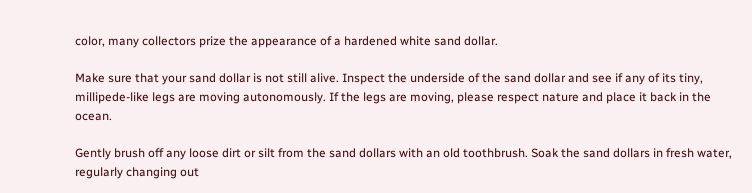color, many collectors prize the appearance of a hardened white sand dollar.

Make sure that your sand dollar is not still alive. Inspect the underside of the sand dollar and see if any of its tiny, millipede-like legs are moving autonomously. If the legs are moving, please respect nature and place it back in the ocean.

Gently brush off any loose dirt or silt from the sand dollars with an old toothbrush. Soak the sand dollars in fresh water, regularly changing out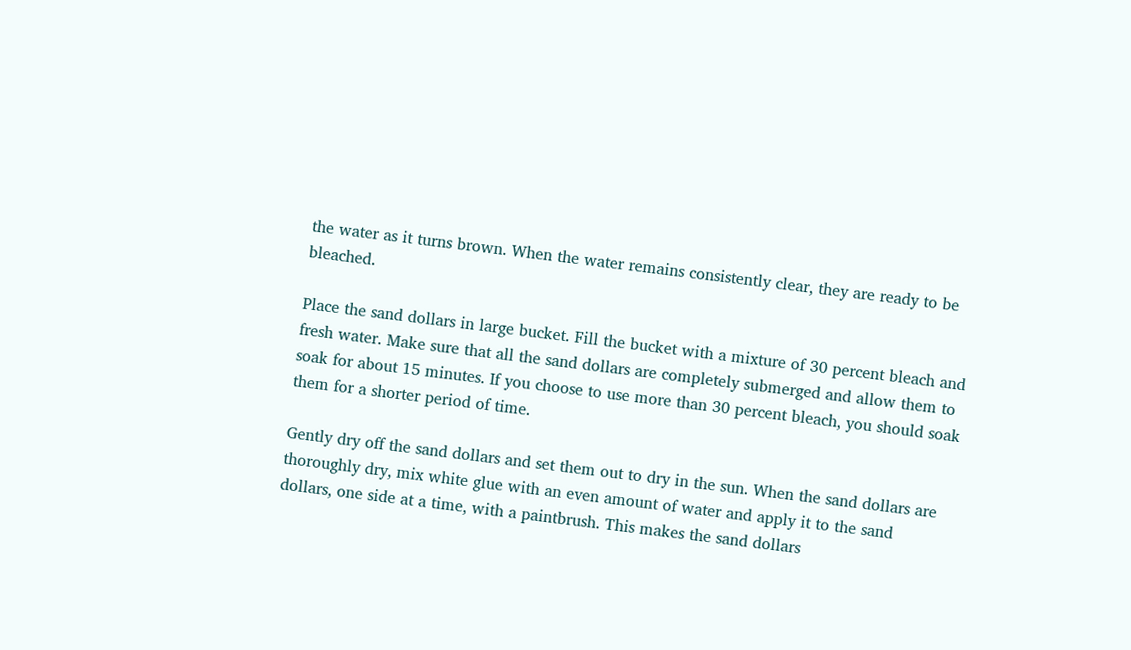the water as it turns brown. When the water remains consistently clear, they are ready to be bleached.

Place the sand dollars in large bucket. Fill the bucket with a mixture of 30 percent bleach and fresh water. Make sure that all the sand dollars are completely submerged and allow them to soak for about 15 minutes. If you choose to use more than 30 percent bleach, you should soak them for a shorter period of time.

Gently dry off the sand dollars and set them out to dry in the sun. When the sand dollars are thoroughly dry, mix white glue with an even amount of water and apply it to the sand dollars, one side at a time, with a paintbrush. This makes the sand dollars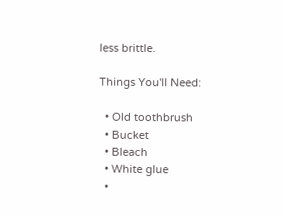less brittle.

Things You'll Need:

  • Old toothbrush
  • Bucket
  • Bleach
  • White glue
  •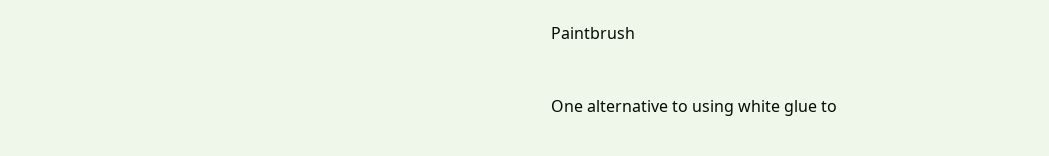Paintbrush


One alternative to using white glue to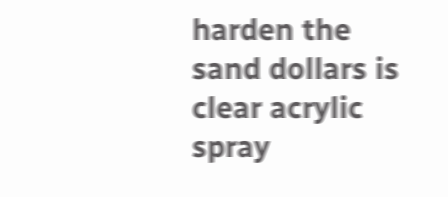harden the sand dollars is clear acrylic spray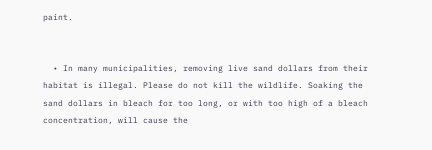paint.


  • In many municipalities, removing live sand dollars from their habitat is illegal. Please do not kill the wildlife. Soaking the sand dollars in bleach for too long, or with too high of a bleach concentration, will cause the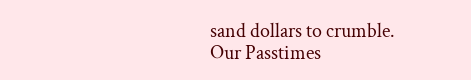sand dollars to crumble.
Our Passtimes